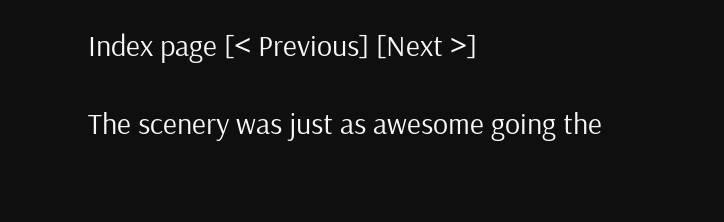Index page [< Previous] [Next >]

The scenery was just as awesome going the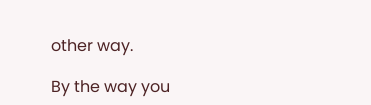other way.

By the way you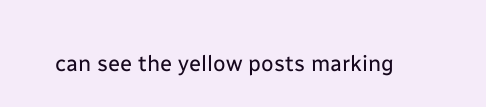can see the yellow posts marking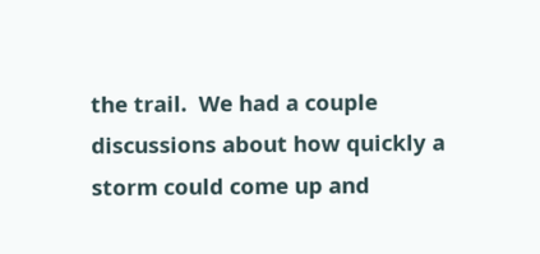the trail.  We had a couple discussions about how quickly a storm could come up and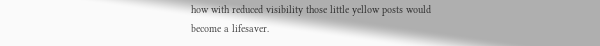how with reduced visibility those little yellow posts would become a lifesaver.